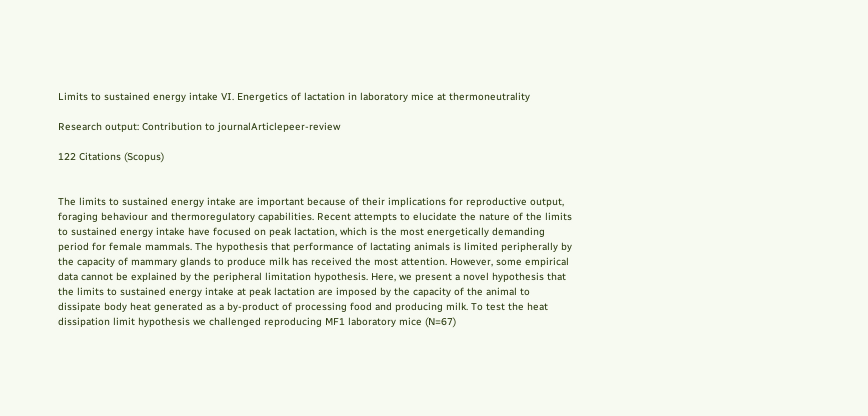Limits to sustained energy intake VI. Energetics of lactation in laboratory mice at thermoneutrality

Research output: Contribution to journalArticlepeer-review

122 Citations (Scopus)


The limits to sustained energy intake are important because of their implications for reproductive output, foraging behaviour and thermoregulatory capabilities. Recent attempts to elucidate the nature of the limits to sustained energy intake have focused on peak lactation, which is the most energetically demanding period for female mammals. The hypothesis that performance of lactating animals is limited peripherally by the capacity of mammary glands to produce milk has received the most attention. However, some empirical data cannot be explained by the peripheral limitation hypothesis. Here, we present a novel hypothesis that the limits to sustained energy intake at peak lactation are imposed by the capacity of the animal to dissipate body heat generated as a by-product of processing food and producing milk. To test the heat dissipation limit hypothesis we challenged reproducing MF1 laboratory mice (N=67)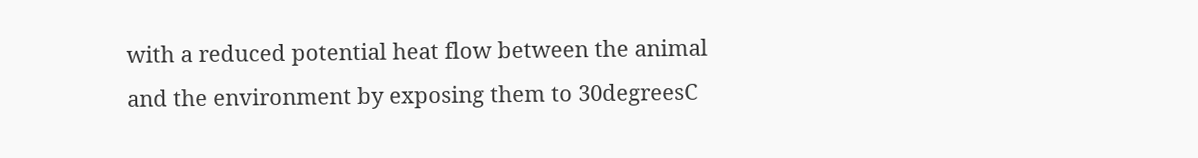with a reduced potential heat flow between the animal and the environment by exposing them to 30degreesC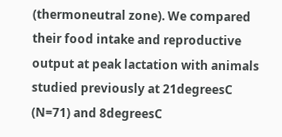(thermoneutral zone). We compared their food intake and reproductive output at peak lactation with animals studied previously at 21degreesC (N=71) and 8degreesC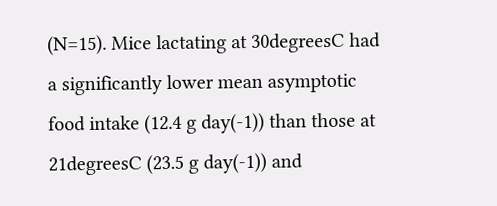(N=15). Mice lactating at 30degreesC had a significantly lower mean asymptotic food intake (12.4 g day(-1)) than those at 21degreesC (23.5 g day(-1)) and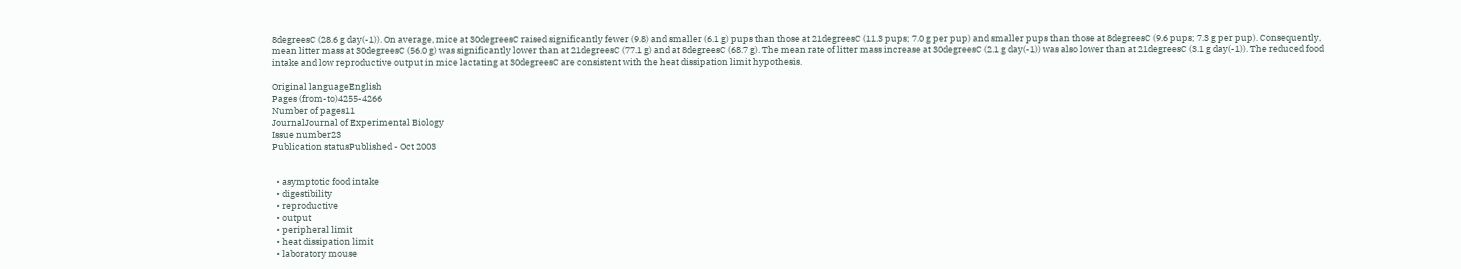8degreesC (28.6 g day(-1)). On average, mice at 30degreesC raised significantly fewer (9.8) and smaller (6.1 g) pups than those at 21degreesC (11.3 pups; 7.0 g per pup) and smaller pups than those at 8degreesC (9.6 pups; 7.3 g per pup). Consequently, mean litter mass at 30degreesC (56.0 g) was significantly lower than at 21degreesC (77.1 g) and at 8degreesC (68.7 g). The mean rate of litter mass increase at 30degreesC (2.1 g day(-1)) was also lower than at 21degreesC (3.1 g day(-1)). The reduced food intake and low reproductive output in mice lactating at 30degreesC are consistent with the heat dissipation limit hypothesis.

Original languageEnglish
Pages (from-to)4255-4266
Number of pages11
JournalJournal of Experimental Biology
Issue number23
Publication statusPublished - Oct 2003


  • asymptotic food intake
  • digestibility
  • reproductive
  • output
  • peripheral limit
  • heat dissipation limit
  • laboratory mouse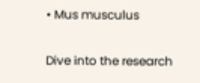• Mus musculus


Dive into the research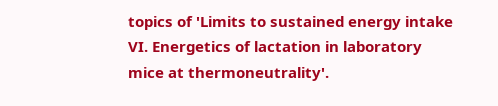topics of 'Limits to sustained energy intake VI. Energetics of lactation in laboratory mice at thermoneutrality'.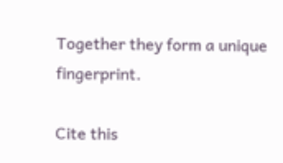Together they form a unique fingerprint.

Cite this